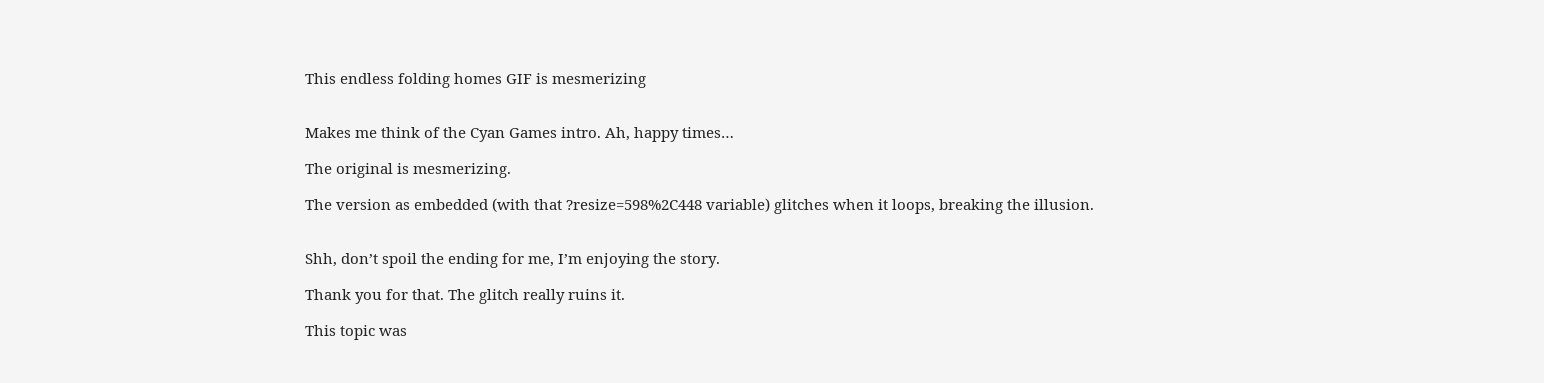This endless folding homes GIF is mesmerizing


Makes me think of the Cyan Games intro. Ah, happy times…

The original is mesmerizing.

The version as embedded (with that ?resize=598%2C448 variable) glitches when it loops, breaking the illusion.


Shh, don’t spoil the ending for me, I’m enjoying the story.

Thank you for that. The glitch really ruins it.

This topic was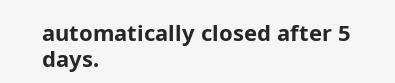automatically closed after 5 days.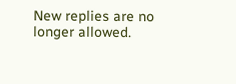New replies are no longer allowed.